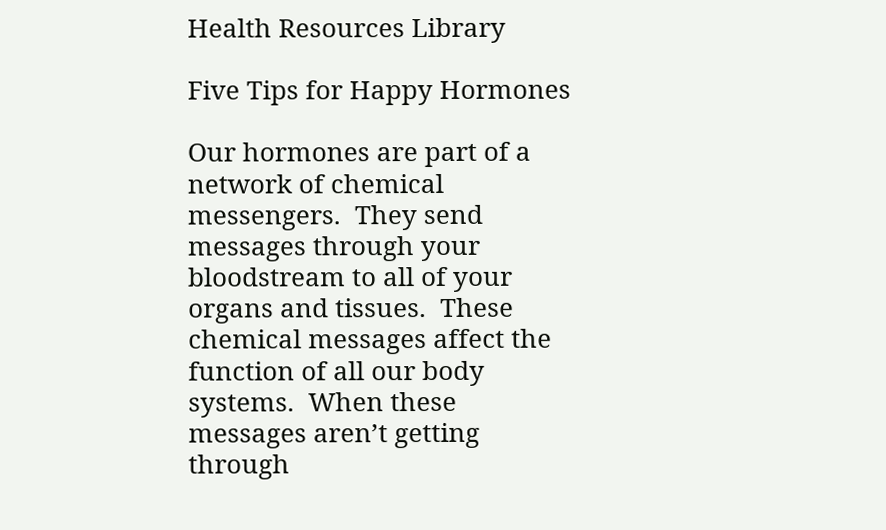Health Resources Library

Five Tips for Happy Hormones

Our hormones are part of a network of chemical messengers.  They send messages through your bloodstream to all of your organs and tissues.  These chemical messages affect the function of all our body systems.  When these messages aren’t getting through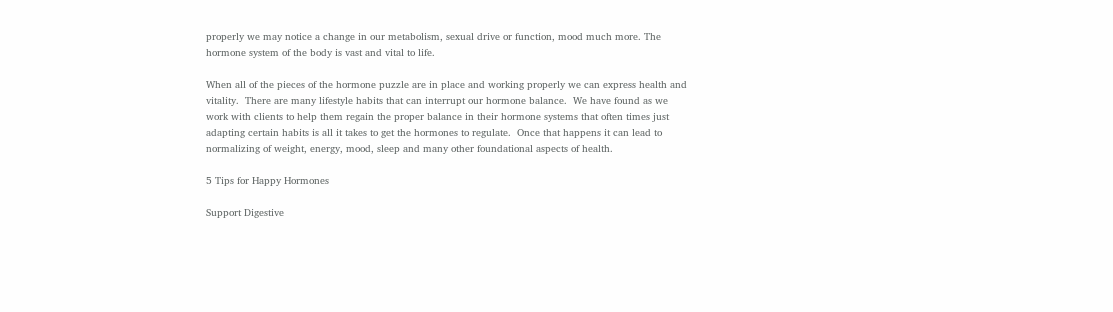properly we may notice a change in our metabolism, sexual drive or function, mood much more. The hormone system of the body is vast and vital to life.

When all of the pieces of the hormone puzzle are in place and working properly we can express health and vitality.  There are many lifestyle habits that can interrupt our hormone balance.  We have found as we work with clients to help them regain the proper balance in their hormone systems that often times just adapting certain habits is all it takes to get the hormones to regulate.  Once that happens it can lead to normalizing of weight, energy, mood, sleep and many other foundational aspects of health.

5 Tips for Happy Hormones

Support Digestive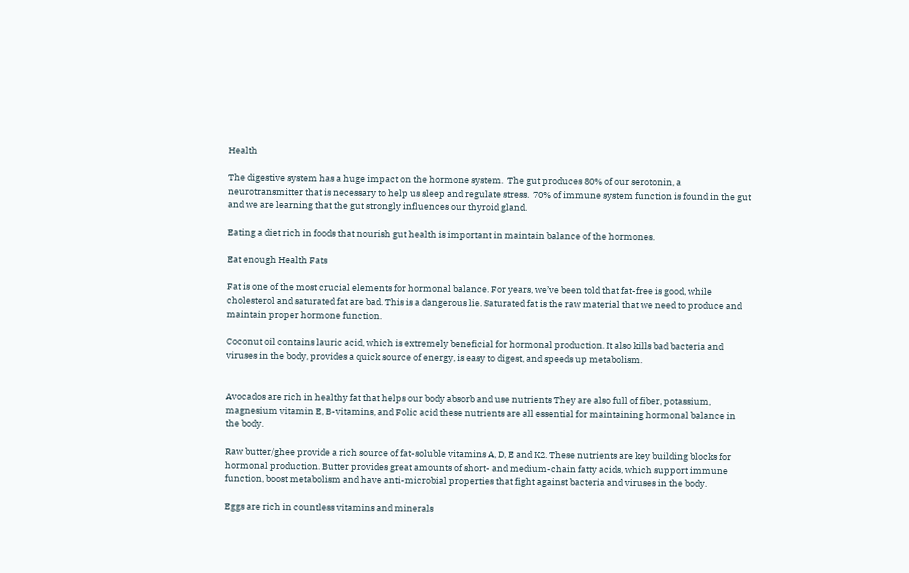Health

The digestive system has a huge impact on the hormone system.  The gut produces 80% of our serotonin, a neurotransmitter that is necessary to help us sleep and regulate stress.  70% of immune system function is found in the gut and we are learning that the gut strongly influences our thyroid gland.

Eating a diet rich in foods that nourish gut health is important in maintain balance of the hormones.

Eat enough Health Fats

Fat is one of the most crucial elements for hormonal balance. For years, we’ve been told that fat-free is good, while cholesterol and saturated fat are bad. This is a dangerous lie. Saturated fat is the raw material that we need to produce and maintain proper hormone function.

Coconut oil contains lauric acid, which is extremely beneficial for hormonal production. It also kills bad bacteria and viruses in the body, provides a quick source of energy, is easy to digest, and speeds up metabolism.


Avocados are rich in healthy fat that helps our body absorb and use nutrients They are also full of fiber, potassium, magnesium vitamin E, B-vitamins, and Folic acid these nutrients are all essential for maintaining hormonal balance in the body.

Raw butter/ghee provide a rich source of fat-soluble vitamins A, D, E and K2. These nutrients are key building blocks for hormonal production. Butter provides great amounts of short- and medium-chain fatty acids, which support immune function, boost metabolism and have anti-microbial properties that fight against bacteria and viruses in the body.

Eggs are rich in countless vitamins and minerals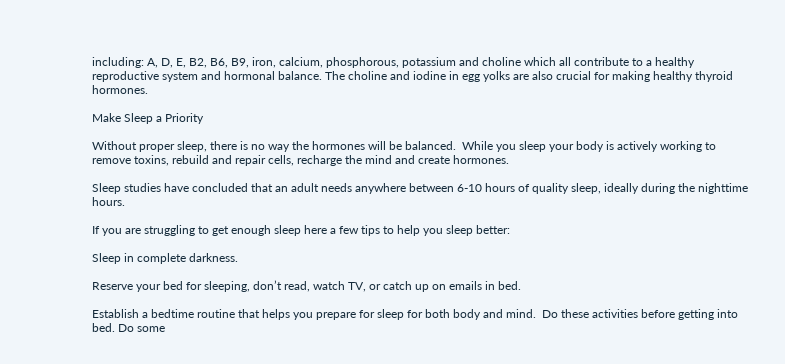including: A, D, E, B2, B6, B9, iron, calcium, phosphorous, potassium and choline which all contribute to a healthy reproductive system and hormonal balance. The choline and iodine in egg yolks are also crucial for making healthy thyroid hormones.

Make Sleep a Priority

Without proper sleep, there is no way the hormones will be balanced.  While you sleep your body is actively working to remove toxins, rebuild and repair cells, recharge the mind and create hormones.

Sleep studies have concluded that an adult needs anywhere between 6-10 hours of quality sleep, ideally during the nighttime hours.

If you are struggling to get enough sleep here a few tips to help you sleep better:

Sleep in complete darkness.

Reserve your bed for sleeping, don’t read, watch TV, or catch up on emails in bed.

Establish a bedtime routine that helps you prepare for sleep for both body and mind.  Do these activities before getting into bed. Do some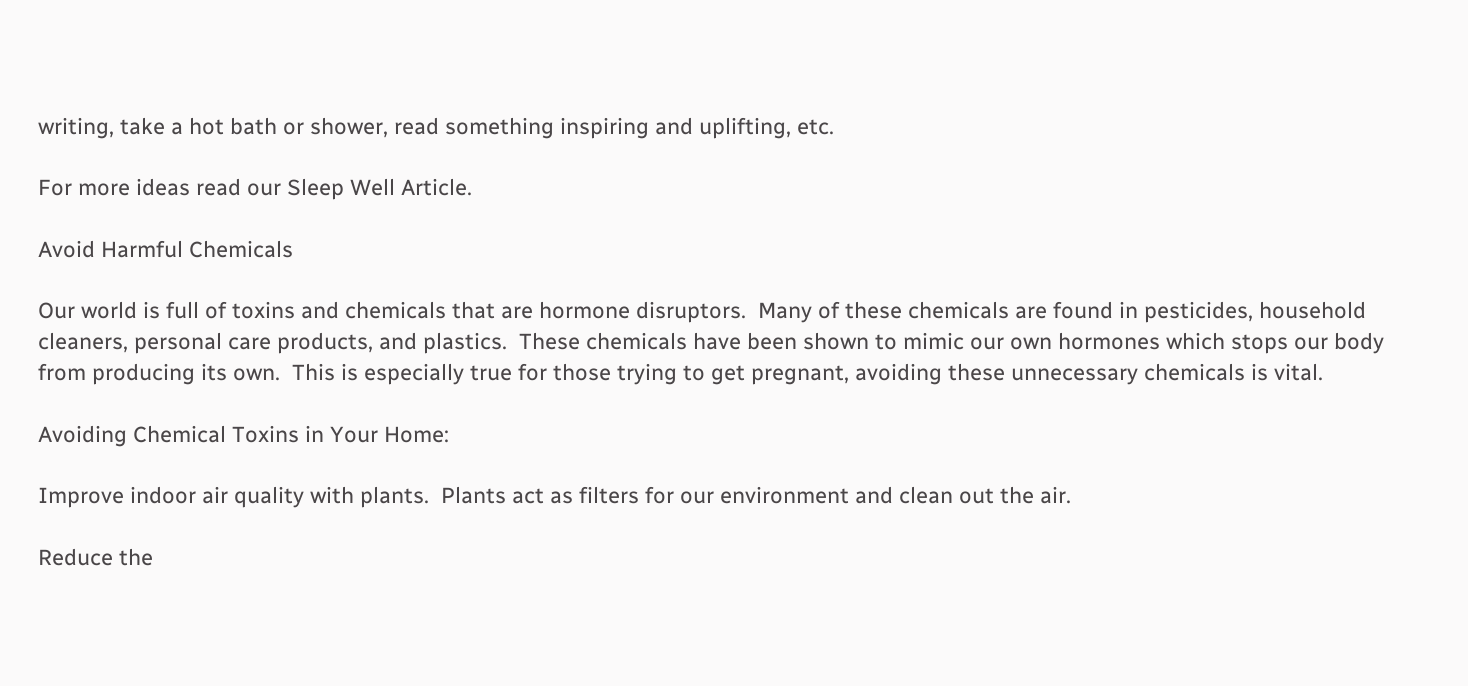writing, take a hot bath or shower, read something inspiring and uplifting, etc.

For more ideas read our Sleep Well Article.

Avoid Harmful Chemicals

Our world is full of toxins and chemicals that are hormone disruptors.  Many of these chemicals are found in pesticides, household cleaners, personal care products, and plastics.  These chemicals have been shown to mimic our own hormones which stops our body from producing its own.  This is especially true for those trying to get pregnant, avoiding these unnecessary chemicals is vital.

Avoiding Chemical Toxins in Your Home:

Improve indoor air quality with plants.  Plants act as filters for our environment and clean out the air.

Reduce the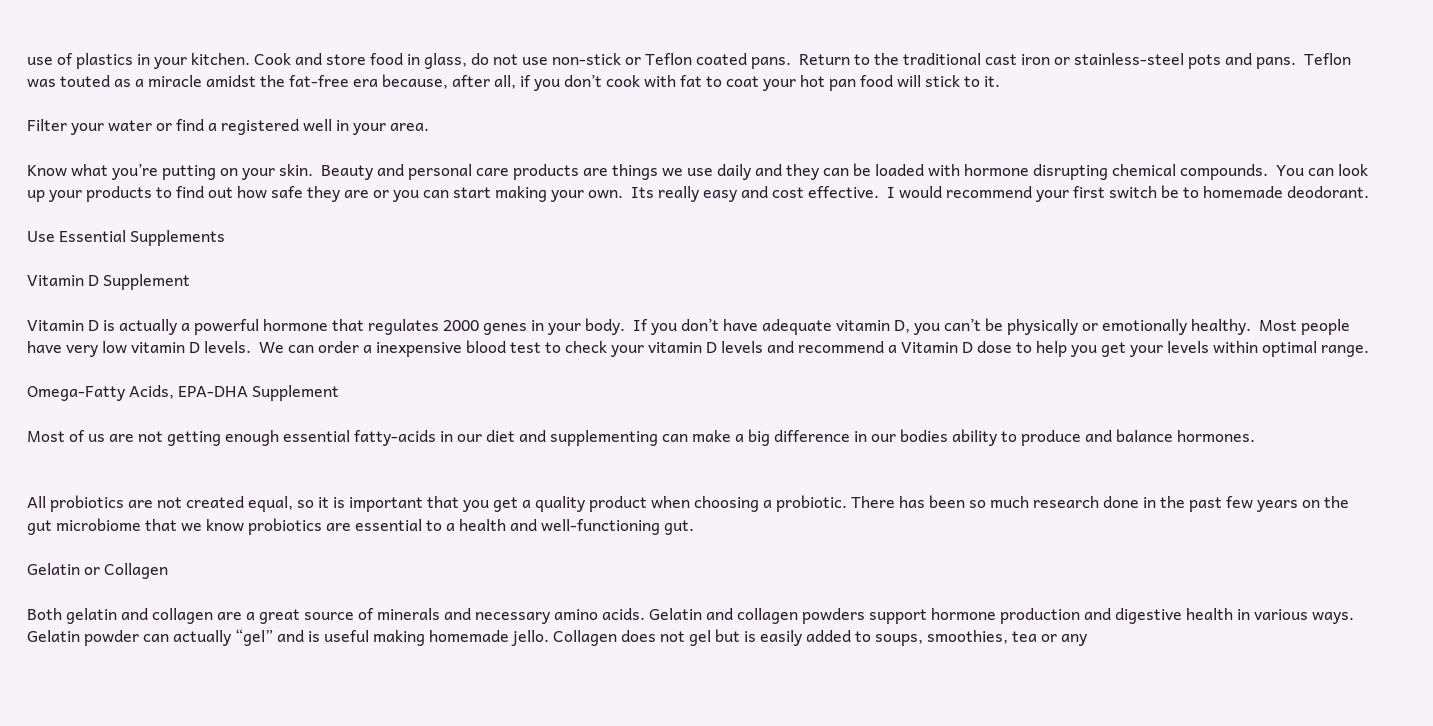use of plastics in your kitchen. Cook and store food in glass, do not use non-stick or Teflon coated pans.  Return to the traditional cast iron or stainless-steel pots and pans.  Teflon was touted as a miracle amidst the fat-free era because, after all, if you don’t cook with fat to coat your hot pan food will stick to it.

Filter your water or find a registered well in your area.

Know what you’re putting on your skin.  Beauty and personal care products are things we use daily and they can be loaded with hormone disrupting chemical compounds.  You can look up your products to find out how safe they are or you can start making your own.  Its really easy and cost effective.  I would recommend your first switch be to homemade deodorant.

Use Essential Supplements

Vitamin D Supplement

Vitamin D is actually a powerful hormone that regulates 2000 genes in your body.  If you don’t have adequate vitamin D, you can’t be physically or emotionally healthy.  Most people have very low vitamin D levels.  We can order a inexpensive blood test to check your vitamin D levels and recommend a Vitamin D dose to help you get your levels within optimal range.

Omega-Fatty Acids, EPA-DHA Supplement

Most of us are not getting enough essential fatty-acids in our diet and supplementing can make a big difference in our bodies ability to produce and balance hormones.


All probiotics are not created equal, so it is important that you get a quality product when choosing a probiotic. There has been so much research done in the past few years on the gut microbiome that we know probiotics are essential to a health and well-functioning gut.

Gelatin or Collagen

Both gelatin and collagen are a great source of minerals and necessary amino acids. Gelatin and collagen powders support hormone production and digestive health in various ways. Gelatin powder can actually “gel” and is useful making homemade jello. Collagen does not gel but is easily added to soups, smoothies, tea or any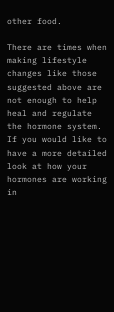other food.

There are times when making lifestyle changes like those suggested above are not enough to help heal and regulate the hormone system. If you would like to have a more detailed look at how your hormones are working in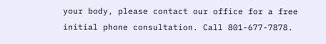your body, please contact our office for a free initial phone consultation. Call 801-677-7878.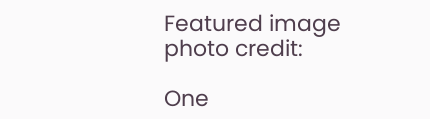Featured image photo credit:

One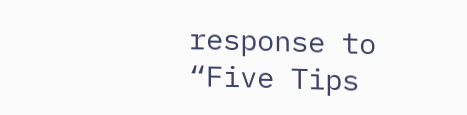response to “Five Tips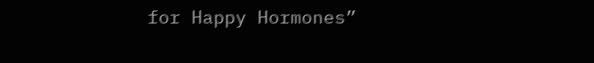for Happy Hormones”